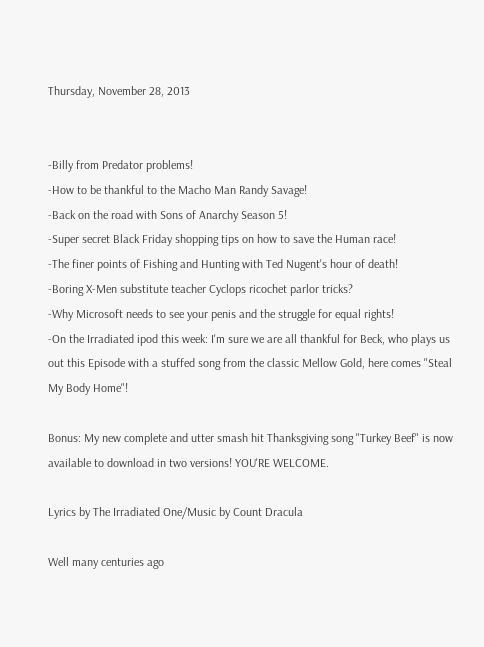Thursday, November 28, 2013


-Billy from Predator problems!
-How to be thankful to the Macho Man Randy Savage!
-Back on the road with Sons of Anarchy Season 5!
-Super secret Black Friday shopping tips on how to save the Human race!
-The finer points of Fishing and Hunting with Ted Nugent's hour of death!
-Boring X-Men substitute teacher Cyclops ricochet parlor tricks?
-Why Microsoft needs to see your penis and the struggle for equal rights!
-On the Irradiated ipod this week: I'm sure we are all thankful for Beck, who plays us out this Episode with a stuffed song from the classic Mellow Gold, here comes "Steal My Body Home"!

Bonus: My new complete and utter smash hit Thanksgiving song "Turkey Beef" is now available to download in two versions! YOU'RE WELCOME.

Lyrics by The Irradiated One/Music by Count Dracula

Well many centuries ago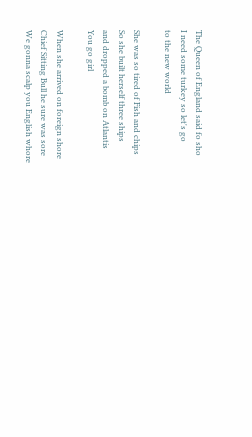The Queen of England said fo sho
I need some turkey so let's go
to the new world

She was so tired of Fish and chips
So she built herself three ships
and dropped a bomb on Atlantis
You go girl

When she arrived on foreign shore
Chief Sitting Bull he sure was sore
We gonna scalp you English whore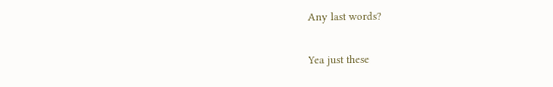Any last words?

Yea just these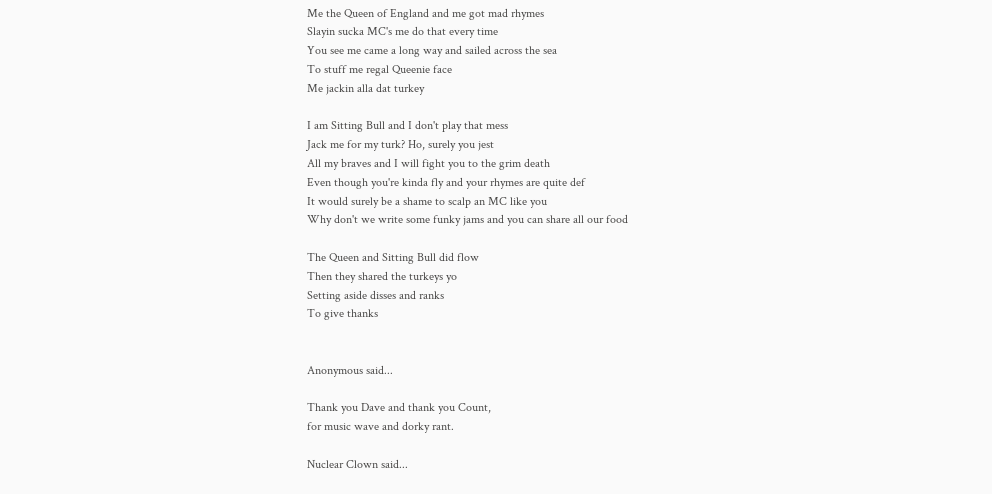Me the Queen of England and me got mad rhymes
Slayin sucka MC's me do that every time
You see me came a long way and sailed across the sea
To stuff me regal Queenie face
Me jackin alla dat turkey

I am Sitting Bull and I don't play that mess
Jack me for my turk? Ho, surely you jest
All my braves and I will fight you to the grim death
Even though you're kinda fly and your rhymes are quite def
It would surely be a shame to scalp an MC like you
Why don't we write some funky jams and you can share all our food

The Queen and Sitting Bull did flow
Then they shared the turkeys yo
Setting aside disses and ranks
To give thanks


Anonymous said...

Thank you Dave and thank you Count,
for music wave and dorky rant.

Nuclear Clown said...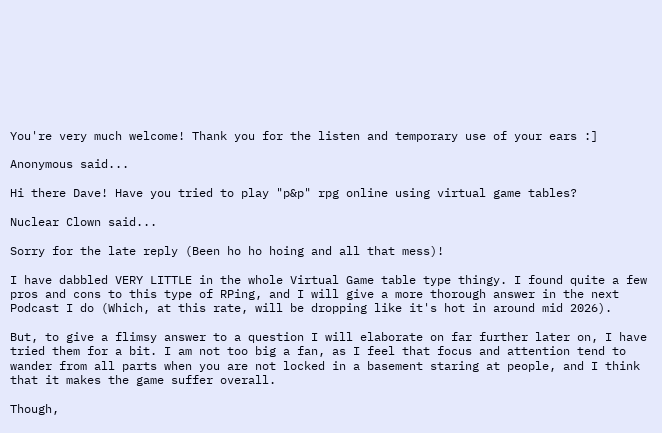You're very much welcome! Thank you for the listen and temporary use of your ears :]

Anonymous said...

Hi there Dave! Have you tried to play "p&p" rpg online using virtual game tables?

Nuclear Clown said...

Sorry for the late reply (Been ho ho hoing and all that mess)!

I have dabbled VERY LITTLE in the whole Virtual Game table type thingy. I found quite a few pros and cons to this type of RPing, and I will give a more thorough answer in the next Podcast I do (Which, at this rate, will be dropping like it's hot in around mid 2026).

But, to give a flimsy answer to a question I will elaborate on far further later on, I have tried them for a bit. I am not too big a fan, as I feel that focus and attention tend to wander from all parts when you are not locked in a basement staring at people, and I think that it makes the game suffer overall.

Though,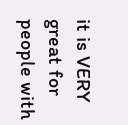it is VERY great for people with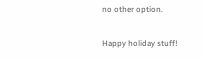no other option.

Happy holiday stuff!